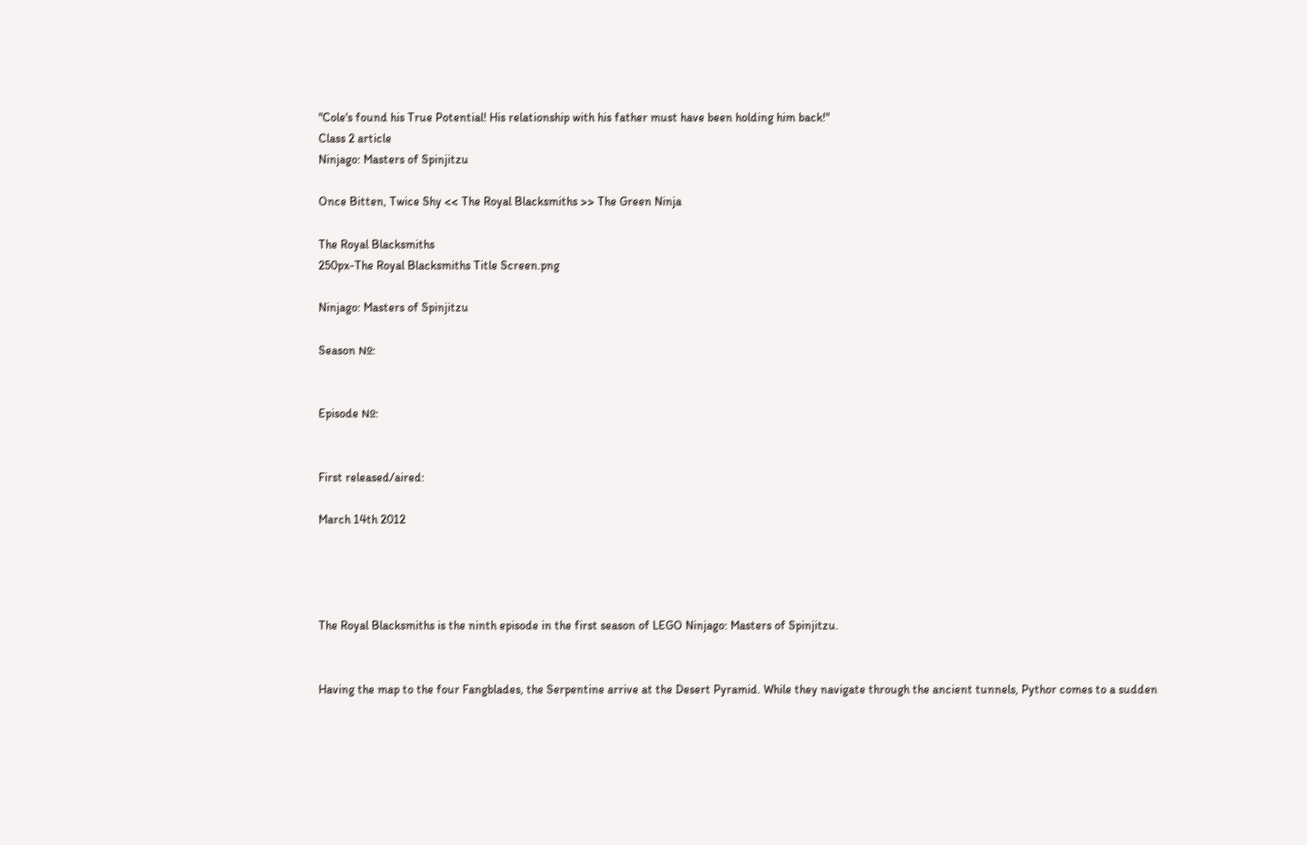"Cole's found his True Potential! His relationship with his father must have been holding him back!"
Class 2 article
Ninjago: Masters of Spinjitzu

Once Bitten, Twice Shy << The Royal Blacksmiths >> The Green Ninja

The Royal Blacksmiths
250px-The Royal Blacksmiths Title Screen.png

Ninjago: Masters of Spinjitzu

Season №:


Episode №:


First released/aired:

March 14th 2012




The Royal Blacksmiths is the ninth episode in the first season of LEGO Ninjago: Masters of Spinjitzu.


Having the map to the four Fangblades, the Serpentine arrive at the Desert Pyramid. While they navigate through the ancient tunnels, Pythor comes to a sudden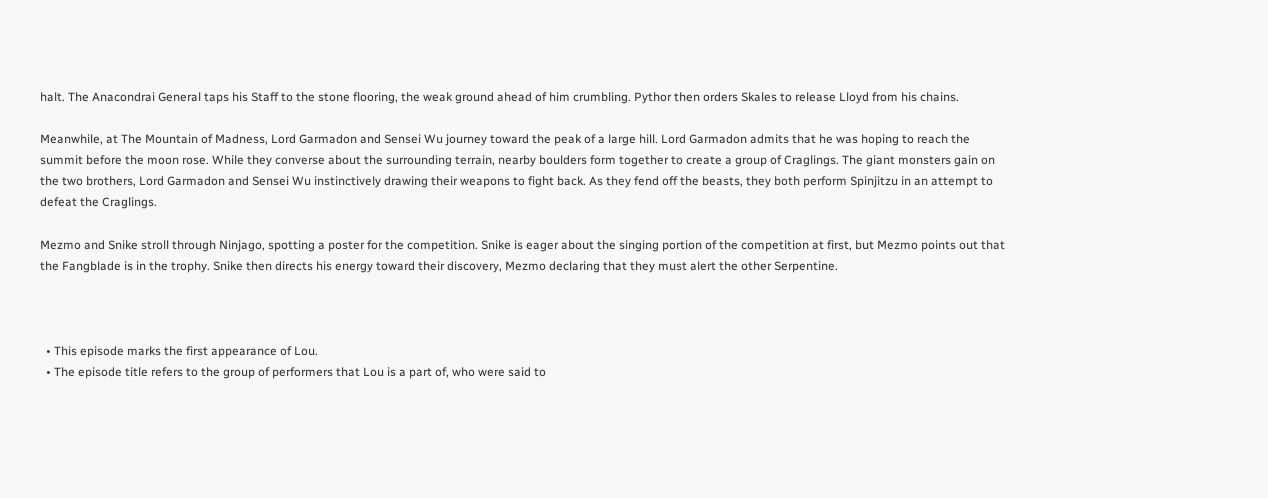halt. The Anacondrai General taps his Staff to the stone flooring, the weak ground ahead of him crumbling. Pythor then orders Skales to release Lloyd from his chains.

Meanwhile, at The Mountain of Madness, Lord Garmadon and Sensei Wu journey toward the peak of a large hill. Lord Garmadon admits that he was hoping to reach the summit before the moon rose. While they converse about the surrounding terrain, nearby boulders form together to create a group of Craglings. The giant monsters gain on the two brothers, Lord Garmadon and Sensei Wu instinctively drawing their weapons to fight back. As they fend off the beasts, they both perform Spinjitzu in an attempt to defeat the Craglings.

Mezmo and Snike stroll through Ninjago, spotting a poster for the competition. Snike is eager about the singing portion of the competition at first, but Mezmo points out that the Fangblade is in the trophy. Snike then directs his energy toward their discovery, Mezmo declaring that they must alert the other Serpentine.



  • This episode marks the first appearance of Lou.
  • The episode title refers to the group of performers that Lou is a part of, who were said to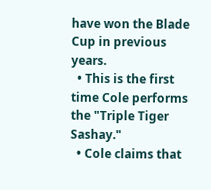have won the Blade Cup in previous years.
  • This is the first time Cole performs the "Triple Tiger Sashay."
  • Cole claims that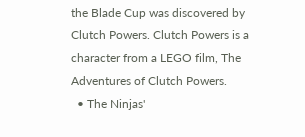the Blade Cup was discovered by Clutch Powers. Clutch Powers is a character from a LEGO film, The Adventures of Clutch Powers.
  • The Ninjas'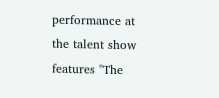performance at the talent show features "The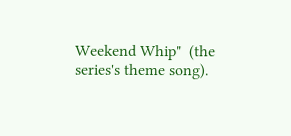Weekend Whip"  (the series's theme song).